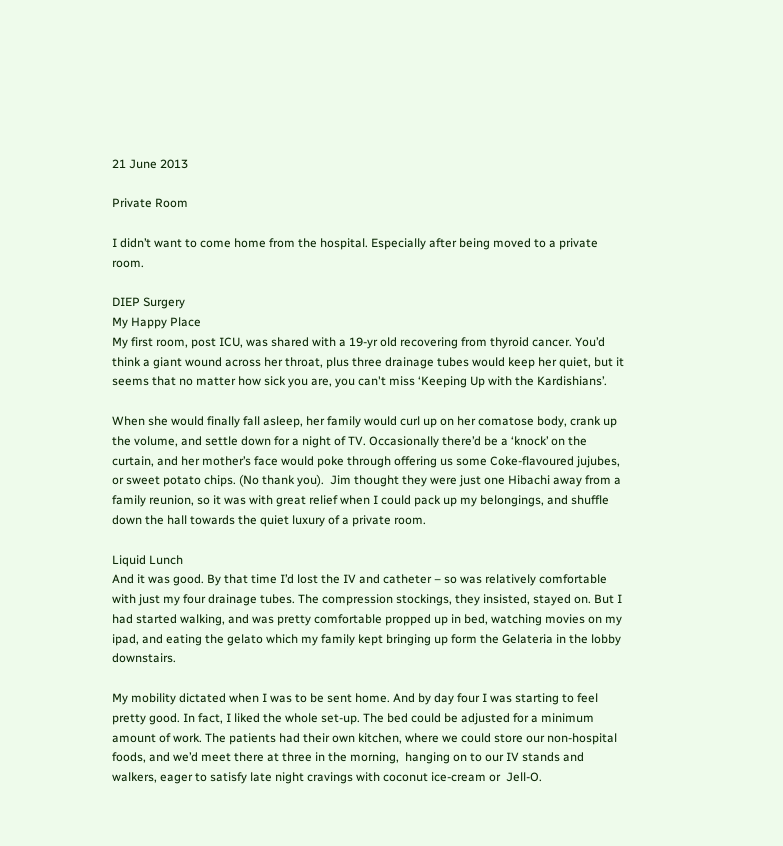21 June 2013

Private Room

I didn’t want to come home from the hospital. Especially after being moved to a private room.

DIEP Surgery
My Happy Place
My first room, post ICU, was shared with a 19-yr old recovering from thyroid cancer. You’d think a giant wound across her throat, plus three drainage tubes would keep her quiet, but it seems that no matter how sick you are, you can't miss ‘Keeping Up with the Kardishians’.

When she would finally fall asleep, her family would curl up on her comatose body, crank up the volume, and settle down for a night of TV. Occasionally there’d be a ‘knock’ on the curtain, and her mother’s face would poke through offering us some Coke-flavoured jujubes, or sweet potato chips. (No thank you).  Jim thought they were just one Hibachi away from a family reunion, so it was with great relief when I could pack up my belongings, and shuffle down the hall towards the quiet luxury of a private room.

Liquid Lunch
And it was good. By that time I’d lost the IV and catheter – so was relatively comfortable with just my four drainage tubes. The compression stockings, they insisted, stayed on. But I had started walking, and was pretty comfortable propped up in bed, watching movies on my ipad, and eating the gelato which my family kept bringing up form the Gelateria in the lobby downstairs.

My mobility dictated when I was to be sent home. And by day four I was starting to feel pretty good. In fact, I liked the whole set-up. The bed could be adjusted for a minimum amount of work. The patients had their own kitchen, where we could store our non-hospital foods, and we’d meet there at three in the morning,  hanging on to our IV stands and walkers, eager to satisfy late night cravings with coconut ice-cream or  Jell-O.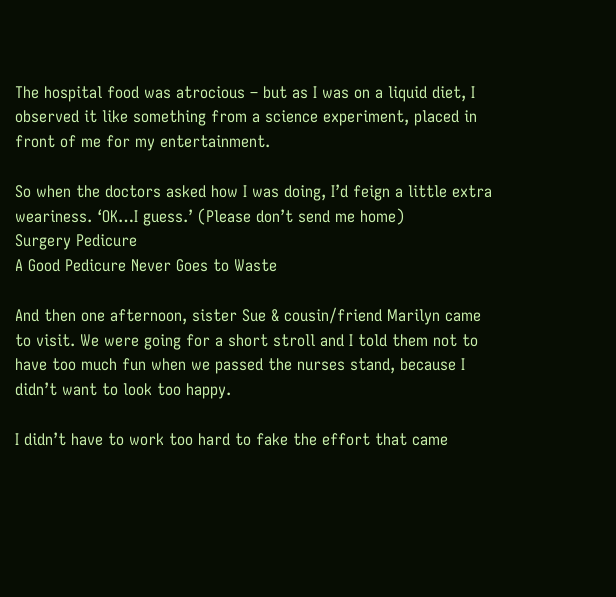The hospital food was atrocious – but as I was on a liquid diet, I observed it like something from a science experiment, placed in front of me for my entertainment.

So when the doctors asked how I was doing, I’d feign a little extra weariness. ‘OK…I guess.’ (Please don’t send me home)
Surgery Pedicure
A Good Pedicure Never Goes to Waste

And then one afternoon, sister Sue & cousin/friend Marilyn came to visit. We were going for a short stroll and I told them not to have too much fun when we passed the nurses stand, because I didn’t want to look too happy.

I didn’t have to work too hard to fake the effort that came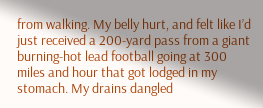from walking. My belly hurt, and felt like I’d just received a 200-yard pass from a giant burning-hot lead football going at 300 miles and hour that got lodged in my stomach. My drains dangled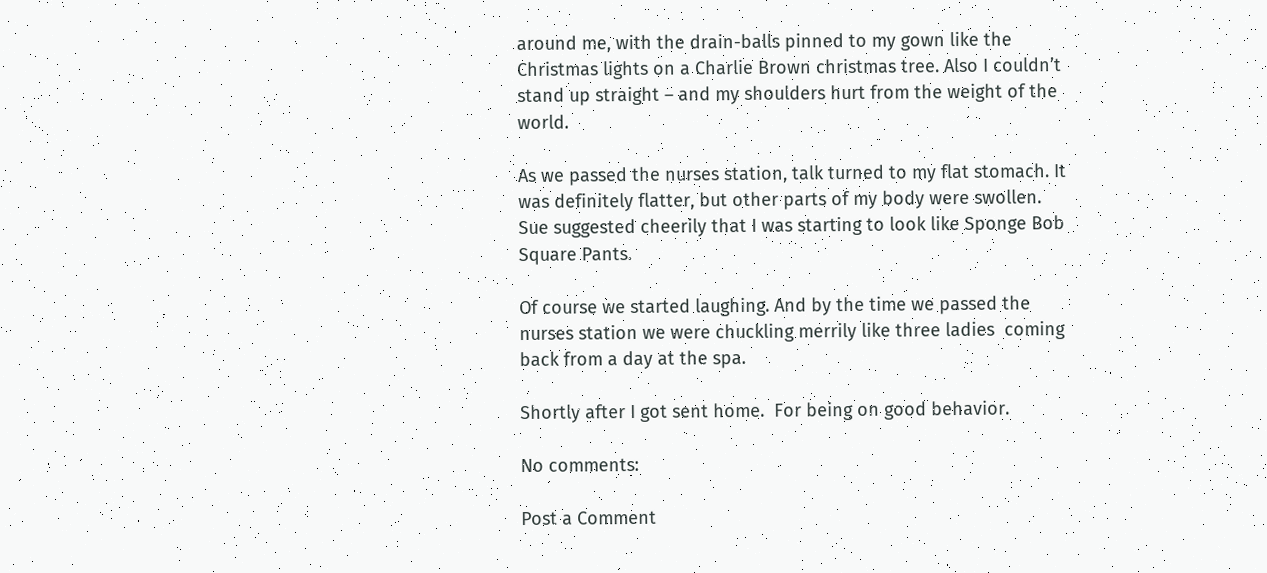around me, with the drain-balls pinned to my gown like the Christmas lights on a Charlie Brown christmas tree. Also I couldn’t stand up straight – and my shoulders hurt from the weight of the world.

As we passed the nurses station, talk turned to my flat stomach. It was definitely flatter, but other parts of my body were swollen. Sue suggested cheerily that I was starting to look like Sponge Bob Square Pants.

Of course we started laughing. And by the time we passed the nurses station we were chuckling merrily like three ladies  coming back from a day at the spa.

Shortly after I got sent home.  For being on good behavior.

No comments:

Post a Comment